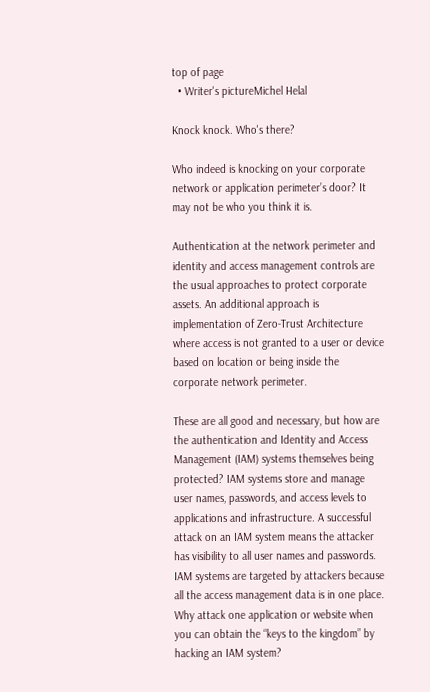top of page
  • Writer's pictureMichel Helal

Knock knock. Who's there?

Who indeed is knocking on your corporate network or application perimeter’s door? It may not be who you think it is.

Authentication at the network perimeter and identity and access management controls are the usual approaches to protect corporate assets. An additional approach is implementation of Zero-Trust Architecture where access is not granted to a user or device based on location or being inside the corporate network perimeter.

These are all good and necessary, but how are the authentication and Identity and Access Management (IAM) systems themselves being protected? IAM systems store and manage user names, passwords, and access levels to applications and infrastructure. A successful attack on an IAM system means the attacker has visibility to all user names and passwords. IAM systems are targeted by attackers because all the access management data is in one place. Why attack one application or website when you can obtain the “keys to the kingdom” by hacking an IAM system?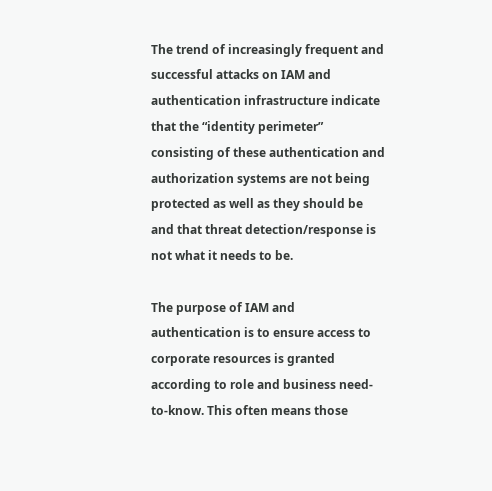The trend of increasingly frequent and successful attacks on IAM and authentication infrastructure indicate that the “identity perimeter” consisting of these authentication and authorization systems are not being protected as well as they should be and that threat detection/response is not what it needs to be.

The purpose of IAM and authentication is to ensure access to corporate resources is granted according to role and business need-to-know. This often means those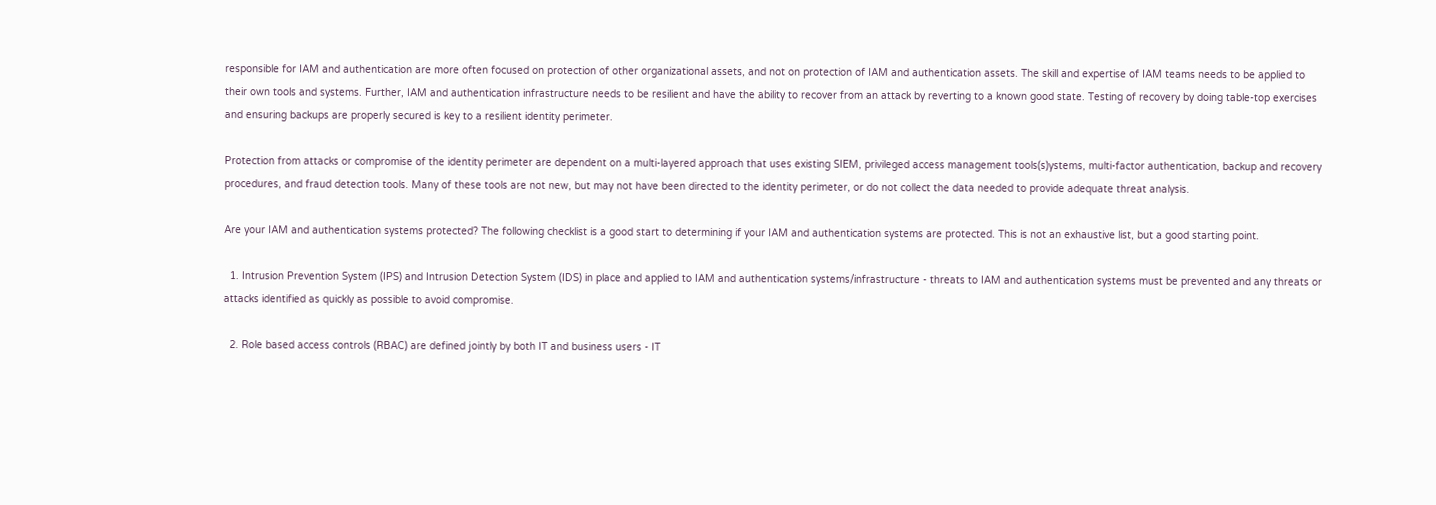responsible for IAM and authentication are more often focused on protection of other organizational assets, and not on protection of IAM and authentication assets. The skill and expertise of IAM teams needs to be applied to their own tools and systems. Further, IAM and authentication infrastructure needs to be resilient and have the ability to recover from an attack by reverting to a known good state. Testing of recovery by doing table-top exercises and ensuring backups are properly secured is key to a resilient identity perimeter.

Protection from attacks or compromise of the identity perimeter are dependent on a multi-layered approach that uses existing SIEM, privileged access management tools(s)ystems, multi-factor authentication, backup and recovery procedures, and fraud detection tools. Many of these tools are not new, but may not have been directed to the identity perimeter, or do not collect the data needed to provide adequate threat analysis.

Are your IAM and authentication systems protected? The following checklist is a good start to determining if your IAM and authentication systems are protected. This is not an exhaustive list, but a good starting point.

  1. Intrusion Prevention System (IPS) and Intrusion Detection System (IDS) in place and applied to IAM and authentication systems/infrastructure - threats to IAM and authentication systems must be prevented and any threats or attacks identified as quickly as possible to avoid compromise.

  2. Role based access controls (RBAC) are defined jointly by both IT and business users - IT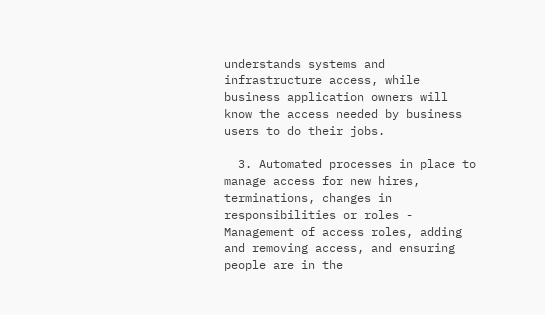understands systems and infrastructure access, while business application owners will know the access needed by business users to do their jobs.

  3. Automated processes in place to manage access for new hires, terminations, changes in responsibilities or roles - Management of access roles, adding and removing access, and ensuring people are in the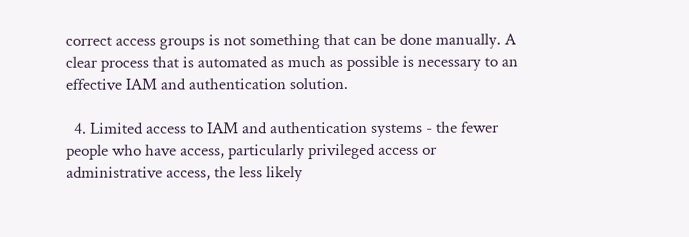correct access groups is not something that can be done manually. A clear process that is automated as much as possible is necessary to an effective IAM and authentication solution.

  4. Limited access to IAM and authentication systems - the fewer people who have access, particularly privileged access or administrative access, the less likely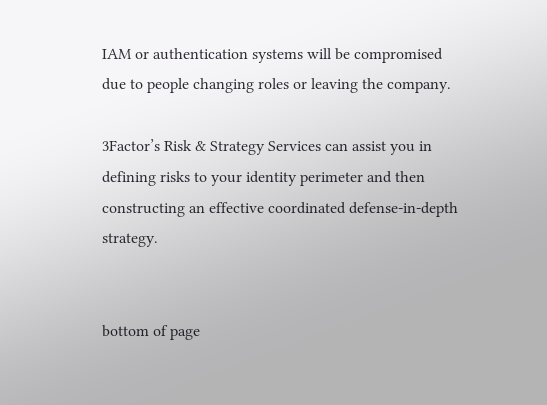IAM or authentication systems will be compromised due to people changing roles or leaving the company.

3Factor’s Risk & Strategy Services can assist you in defining risks to your identity perimeter and then constructing an effective coordinated defense-in-depth strategy.


bottom of page